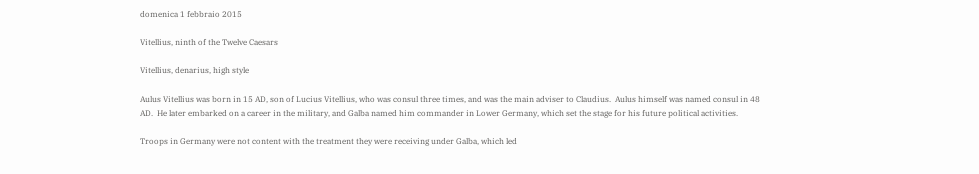domenica 1 febbraio 2015

Vitellius, ninth of the Twelve Caesars

Vitellius, denarius, high style

Aulus Vitellius was born in 15 AD, son of Lucius Vitellius, who was consul three times, and was the main adviser to Claudius.  Aulus himself was named consul in 48 AD.  He later embarked on a career in the military, and Galba named him commander in Lower Germany, which set the stage for his future political activities.

Troops in Germany were not content with the treatment they were receiving under Galba, which led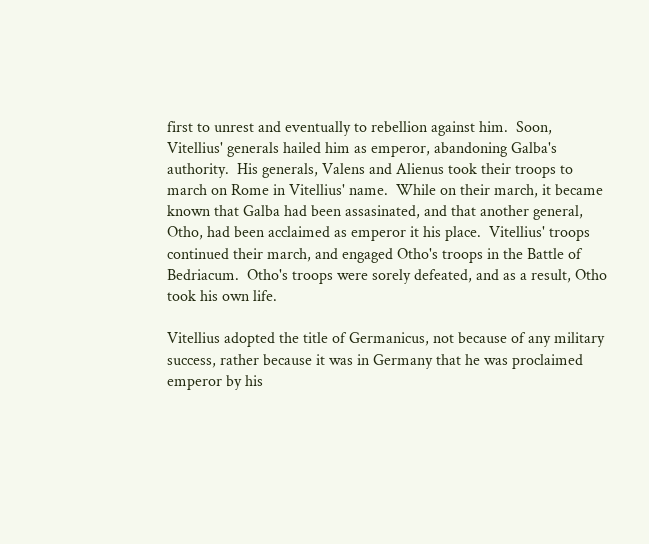first to unrest and eventually to rebellion against him.  Soon, Vitellius' generals hailed him as emperor, abandoning Galba's authority.  His generals, Valens and Alienus took their troops to march on Rome in Vitellius' name.  While on their march, it became known that Galba had been assasinated, and that another general, Otho, had been acclaimed as emperor it his place.  Vitellius' troops continued their march, and engaged Otho's troops in the Battle of Bedriacum.  Otho's troops were sorely defeated, and as a result, Otho took his own life.

Vitellius adopted the title of Germanicus, not because of any military success, rather because it was in Germany that he was proclaimed emperor by his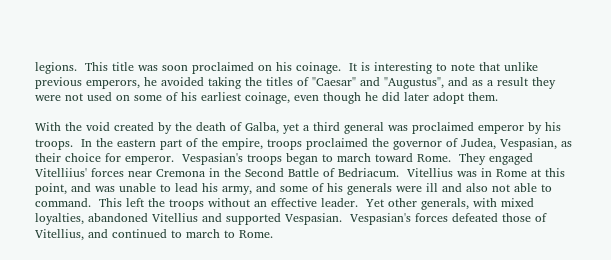legions.  This title was soon proclaimed on his coinage.  It is interesting to note that unlike previous emperors, he avoided taking the titles of "Caesar" and "Augustus", and as a result they were not used on some of his earliest coinage, even though he did later adopt them.

With the void created by the death of Galba, yet a third general was proclaimed emperor by his troops.  In the eastern part of the empire, troops proclaimed the governor of Judea, Vespasian, as their choice for emperor.  Vespasian's troops began to march toward Rome.  They engaged Vitelliius' forces near Cremona in the Second Battle of Bedriacum.  Vitellius was in Rome at this point, and was unable to lead his army, and some of his generals were ill and also not able to command.  This left the troops without an effective leader.  Yet other generals, with mixed loyalties, abandoned Vitellius and supported Vespasian.  Vespasian's forces defeated those of Vitellius, and continued to march to Rome.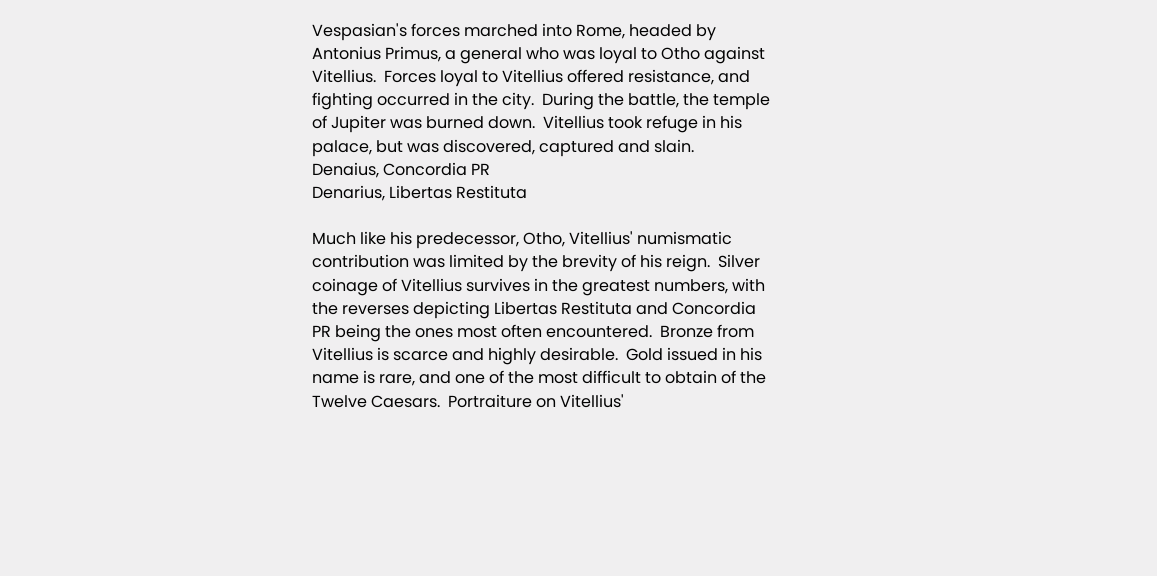Vespasian's forces marched into Rome, headed by Antonius Primus, a general who was loyal to Otho against Vitellius.  Forces loyal to Vitellius offered resistance, and fighting occurred in the city.  During the battle, the temple of Jupiter was burned down.  Vitellius took refuge in his palace, but was discovered, captured and slain.
Denaius, Concordia PR
Denarius, Libertas Restituta

Much like his predecessor, Otho, Vitellius' numismatic contribution was limited by the brevity of his reign.  Silver coinage of Vitellius survives in the greatest numbers, with the reverses depicting Libertas Restituta and Concordia PR being the ones most often encountered.  Bronze from Vitellius is scarce and highly desirable.  Gold issued in his name is rare, and one of the most difficult to obtain of the Twelve Caesars.  Portraiture on Vitellius'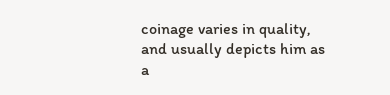coinage varies in quality, and usually depicts him as a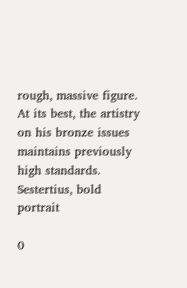rough, massive figure.  At its best, the artistry on his bronze issues maintains previously high standards.
Sestertius, bold portrait

0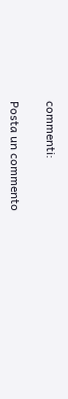commenti:

Posta un commento